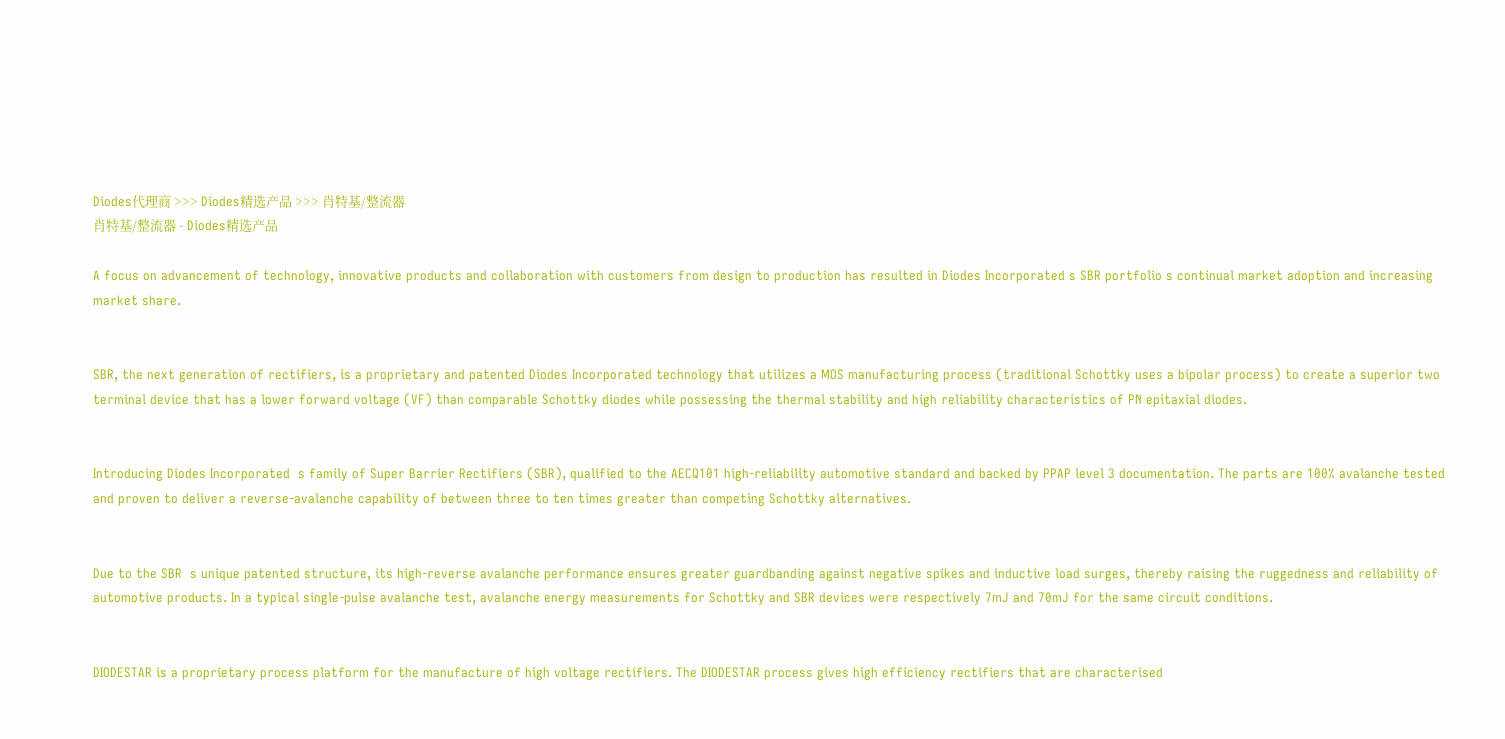Diodes代理商 >>> Diodes精选产品 >>> 肖特基/整流器
肖特基/整流器 - Diodes精选产品

A focus on advancement of technology, innovative products and collaboration with customers from design to production has resulted in Diodes Incorporated s SBR portfolio s continual market adoption and increasing market share.


SBR, the next generation of rectifiers, is a proprietary and patented Diodes Incorporated technology that utilizes a MOS manufacturing process (traditional Schottky uses a bipolar process) to create a superior two terminal device that has a lower forward voltage (VF) than comparable Schottky diodes while possessing the thermal stability and high reliability characteristics of PN epitaxial diodes.


Introducing Diodes Incorporated  s family of Super Barrier Rectifiers (SBR), qualified to the AECQ101 high-reliability automotive standard and backed by PPAP level 3 documentation. The parts are 100% avalanche tested and proven to deliver a reverse-avalanche capability of between three to ten times greater than competing Schottky alternatives.


Due to the SBR  s unique patented structure, its high-reverse avalanche performance ensures greater guardbanding against negative spikes and inductive load surges, thereby raising the ruggedness and reliability of automotive products. In a typical single-pulse avalanche test, avalanche energy measurements for Schottky and SBR devices were respectively 7mJ and 70mJ for the same circuit conditions.


DIODESTAR is a proprietary process platform for the manufacture of high voltage rectifiers. The DIODESTAR process gives high efficiency rectifiers that are characterised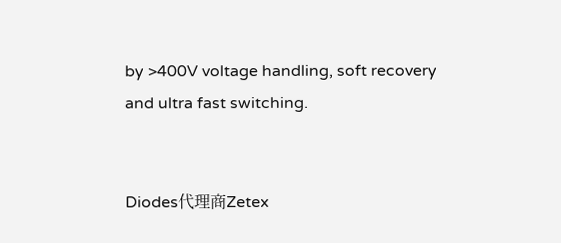by >400V voltage handling, soft recovery and ultra fast switching.


Diodes代理商Zetex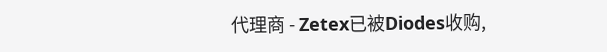代理商 - Zetex已被Diodes收购,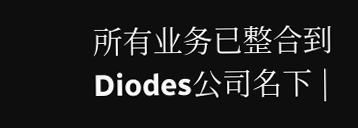所有业务已整合到Diodes公司名下 |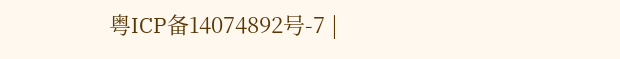粤ICP备14074892号-7 |